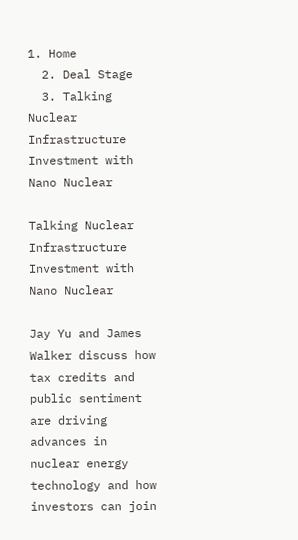1. Home
  2. Deal Stage
  3. Talking Nuclear Infrastructure Investment with Nano Nuclear

Talking Nuclear Infrastructure Investment with Nano Nuclear

Jay Yu and James Walker discuss how tax credits and public sentiment are driving advances in nuclear energy technology and how investors can join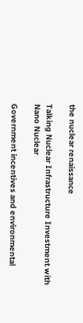the nuclear renaissance

Talking Nuclear Infrastructure Investment with Nano Nuclear

Government incentives and environmental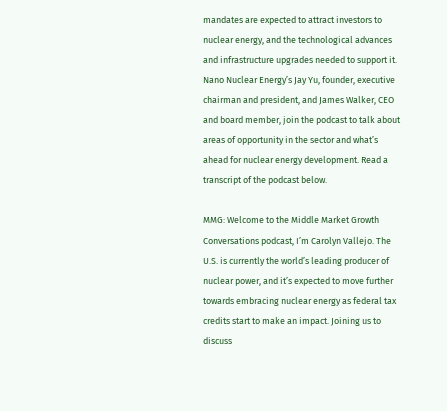mandates are expected to attract investors to nuclear energy, and the technological advances and infrastructure upgrades needed to support it. Nano Nuclear Energy’s Jay Yu, founder, executive chairman and president, and James Walker, CEO and board member, join the podcast to talk about areas of opportunity in the sector and what’s ahead for nuclear energy development. Read a transcript of the podcast below.

MMG: Welcome to the Middle Market Growth Conversations podcast, I’m Carolyn Vallejo. The U.S. is currently the world’s leading producer of nuclear power, and it’s expected to move further towards embracing nuclear energy as federal tax credits start to make an impact. Joining us to discuss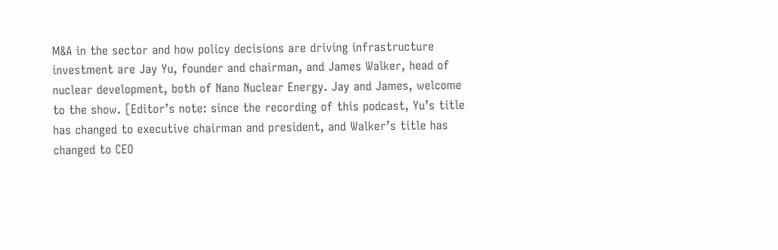M&A in the sector and how policy decisions are driving infrastructure investment are Jay Yu, founder and chairman, and James Walker, head of nuclear development, both of Nano Nuclear Energy. Jay and James, welcome to the show. [Editor’s note: since the recording of this podcast, Yu’s title has changed to executive chairman and president, and Walker’s title has changed to CEO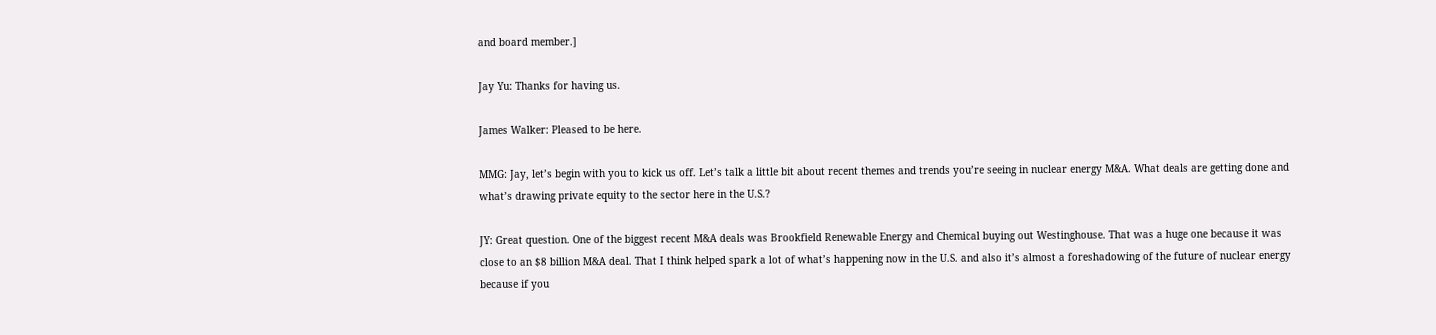and board member.]

Jay Yu: Thanks for having us.

James Walker: Pleased to be here.

MMG: Jay, let’s begin with you to kick us off. Let’s talk a little bit about recent themes and trends you’re seeing in nuclear energy M&A. What deals are getting done and what’s drawing private equity to the sector here in the U.S.?

JY: Great question. One of the biggest recent M&A deals was Brookfield Renewable Energy and Chemical buying out Westinghouse. That was a huge one because it was close to an $8 billion M&A deal. That I think helped spark a lot of what’s happening now in the U.S. and also it’s almost a foreshadowing of the future of nuclear energy because if you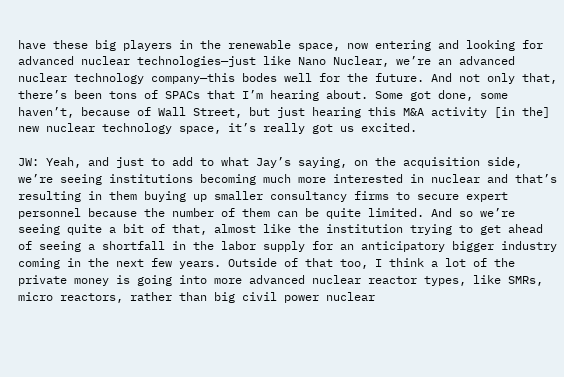have these big players in the renewable space, now entering and looking for advanced nuclear technologies—just like Nano Nuclear, we’re an advanced nuclear technology company—this bodes well for the future. And not only that, there’s been tons of SPACs that I’m hearing about. Some got done, some haven’t, because of Wall Street, but just hearing this M&A activity [in the] new nuclear technology space, it’s really got us excited.

JW: Yeah, and just to add to what Jay’s saying, on the acquisition side, we’re seeing institutions becoming much more interested in nuclear and that’s resulting in them buying up smaller consultancy firms to secure expert personnel because the number of them can be quite limited. And so we’re seeing quite a bit of that, almost like the institution trying to get ahead of seeing a shortfall in the labor supply for an anticipatory bigger industry coming in the next few years. Outside of that too, I think a lot of the private money is going into more advanced nuclear reactor types, like SMRs, micro reactors, rather than big civil power nuclear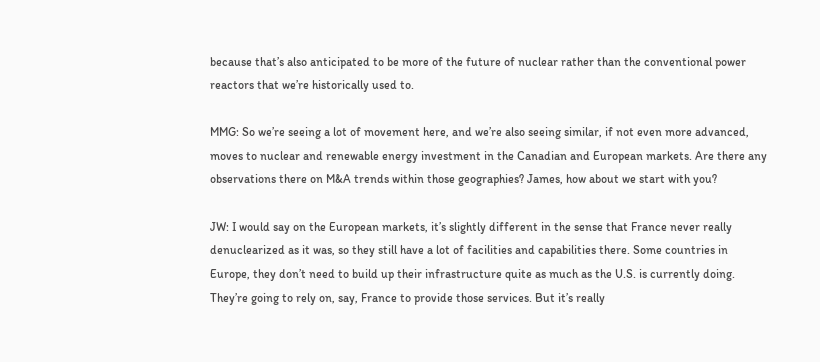because that’s also anticipated to be more of the future of nuclear rather than the conventional power reactors that we’re historically used to.

MMG: So we’re seeing a lot of movement here, and we’re also seeing similar, if not even more advanced, moves to nuclear and renewable energy investment in the Canadian and European markets. Are there any observations there on M&A trends within those geographies? James, how about we start with you?

JW: I would say on the European markets, it’s slightly different in the sense that France never really denuclearized as it was, so they still have a lot of facilities and capabilities there. Some countries in Europe, they don’t need to build up their infrastructure quite as much as the U.S. is currently doing. They’re going to rely on, say, France to provide those services. But it’s really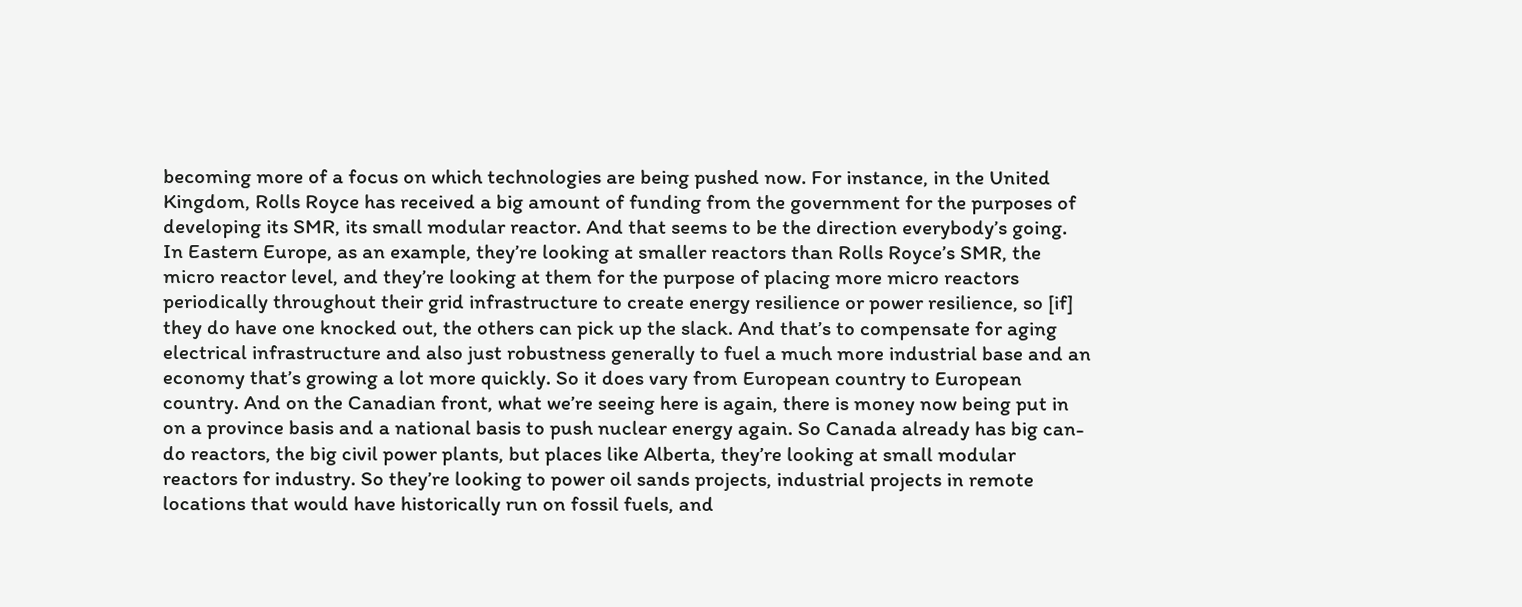becoming more of a focus on which technologies are being pushed now. For instance, in the United Kingdom, Rolls Royce has received a big amount of funding from the government for the purposes of developing its SMR, its small modular reactor. And that seems to be the direction everybody’s going. In Eastern Europe, as an example, they’re looking at smaller reactors than Rolls Royce’s SMR, the micro reactor level, and they’re looking at them for the purpose of placing more micro reactors periodically throughout their grid infrastructure to create energy resilience or power resilience, so [if] they do have one knocked out, the others can pick up the slack. And that’s to compensate for aging electrical infrastructure and also just robustness generally to fuel a much more industrial base and an economy that’s growing a lot more quickly. So it does vary from European country to European country. And on the Canadian front, what we’re seeing here is again, there is money now being put in on a province basis and a national basis to push nuclear energy again. So Canada already has big can-do reactors, the big civil power plants, but places like Alberta, they’re looking at small modular reactors for industry. So they’re looking to power oil sands projects, industrial projects in remote locations that would have historically run on fossil fuels, and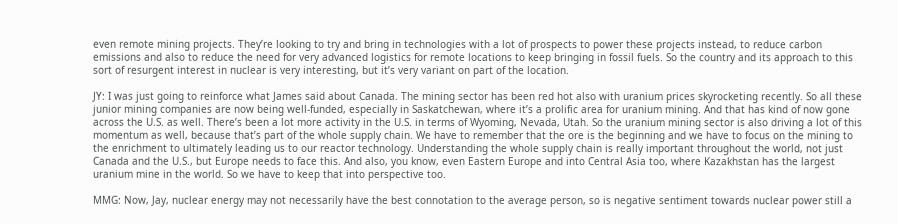even remote mining projects. They’re looking to try and bring in technologies with a lot of prospects to power these projects instead, to reduce carbon emissions and also to reduce the need for very advanced logistics for remote locations to keep bringing in fossil fuels. So the country and its approach to this sort of resurgent interest in nuclear is very interesting, but it’s very variant on part of the location.

JY: I was just going to reinforce what James said about Canada. The mining sector has been red hot also with uranium prices skyrocketing recently. So all these junior mining companies are now being well-funded, especially in Saskatchewan, where it’s a prolific area for uranium mining. And that has kind of now gone across the U.S. as well. There’s been a lot more activity in the U.S. in terms of Wyoming, Nevada, Utah. So the uranium mining sector is also driving a lot of this momentum as well, because that’s part of the whole supply chain. We have to remember that the ore is the beginning and we have to focus on the mining to the enrichment to ultimately leading us to our reactor technology. Understanding the whole supply chain is really important throughout the world, not just Canada and the U.S., but Europe needs to face this. And also, you know, even Eastern Europe and into Central Asia too, where Kazakhstan has the largest uranium mine in the world. So we have to keep that into perspective too.

MMG: Now, Jay, nuclear energy may not necessarily have the best connotation to the average person, so is negative sentiment towards nuclear power still a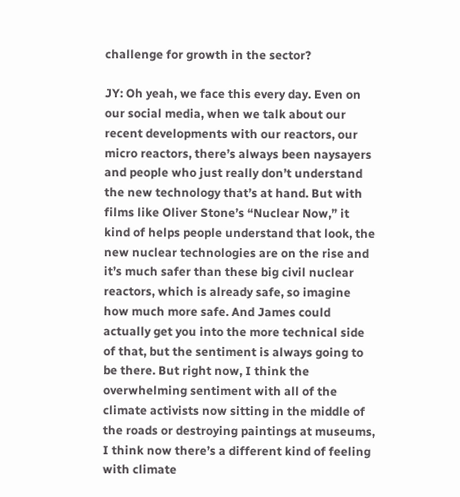challenge for growth in the sector?

JY: Oh yeah, we face this every day. Even on our social media, when we talk about our recent developments with our reactors, our micro reactors, there’s always been naysayers and people who just really don’t understand the new technology that’s at hand. But with films like Oliver Stone’s “Nuclear Now,” it kind of helps people understand that look, the new nuclear technologies are on the rise and it’s much safer than these big civil nuclear reactors, which is already safe, so imagine how much more safe. And James could actually get you into the more technical side of that, but the sentiment is always going to be there. But right now, I think the overwhelming sentiment with all of the climate activists now sitting in the middle of the roads or destroying paintings at museums, I think now there’s a different kind of feeling with climate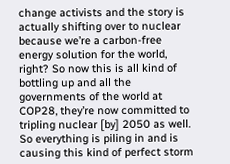change activists and the story is actually shifting over to nuclear because we’re a carbon-free energy solution for the world, right? So now this is all kind of bottling up and all the governments of the world at COP28, they’re now committed to tripling nuclear [by] 2050 as well. So everything is piling in and is causing this kind of perfect storm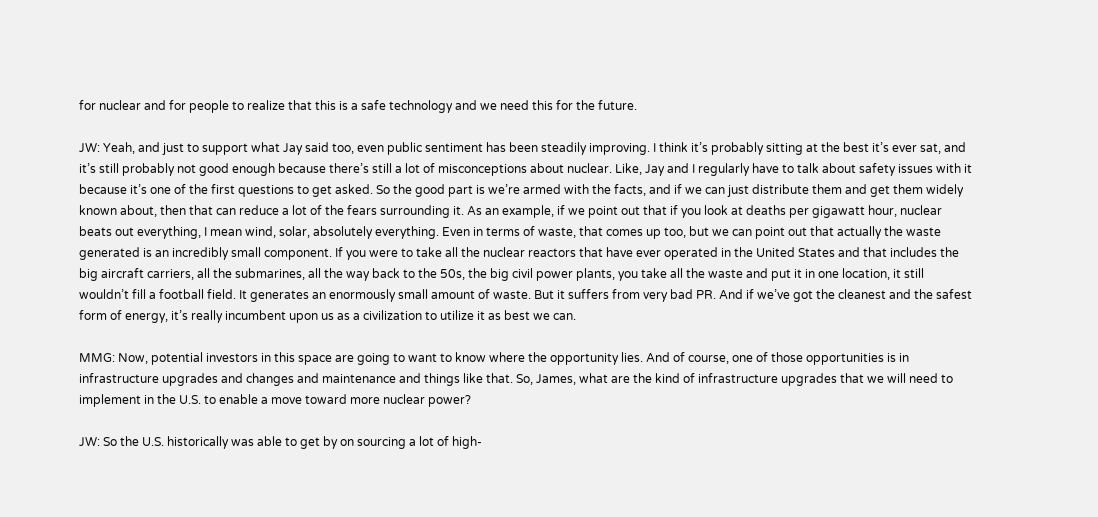for nuclear and for people to realize that this is a safe technology and we need this for the future.

JW: Yeah, and just to support what Jay said too, even public sentiment has been steadily improving. I think it’s probably sitting at the best it’s ever sat, and it’s still probably not good enough because there’s still a lot of misconceptions about nuclear. Like, Jay and I regularly have to talk about safety issues with it because it’s one of the first questions to get asked. So the good part is we’re armed with the facts, and if we can just distribute them and get them widely known about, then that can reduce a lot of the fears surrounding it. As an example, if we point out that if you look at deaths per gigawatt hour, nuclear beats out everything, I mean wind, solar, absolutely everything. Even in terms of waste, that comes up too, but we can point out that actually the waste generated is an incredibly small component. If you were to take all the nuclear reactors that have ever operated in the United States and that includes the big aircraft carriers, all the submarines, all the way back to the 50s, the big civil power plants, you take all the waste and put it in one location, it still wouldn’t fill a football field. It generates an enormously small amount of waste. But it suffers from very bad PR. And if we’ve got the cleanest and the safest form of energy, it’s really incumbent upon us as a civilization to utilize it as best we can.

MMG: Now, potential investors in this space are going to want to know where the opportunity lies. And of course, one of those opportunities is in infrastructure upgrades and changes and maintenance and things like that. So, James, what are the kind of infrastructure upgrades that we will need to implement in the U.S. to enable a move toward more nuclear power?

JW: So the U.S. historically was able to get by on sourcing a lot of high-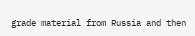grade material from Russia and then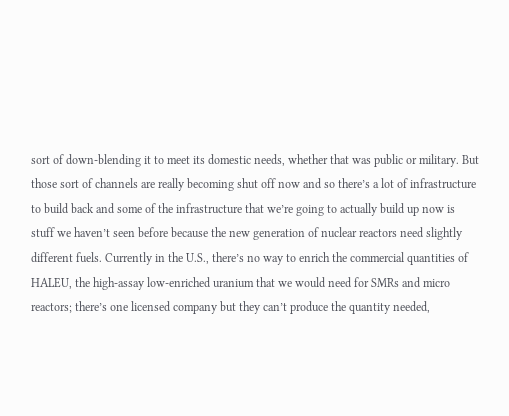sort of down-blending it to meet its domestic needs, whether that was public or military. But those sort of channels are really becoming shut off now and so there’s a lot of infrastructure to build back and some of the infrastructure that we’re going to actually build up now is stuff we haven’t seen before because the new generation of nuclear reactors need slightly different fuels. Currently in the U.S., there’s no way to enrich the commercial quantities of HALEU, the high-assay low-enriched uranium that we would need for SMRs and micro reactors; there’s one licensed company but they can’t produce the quantity needed,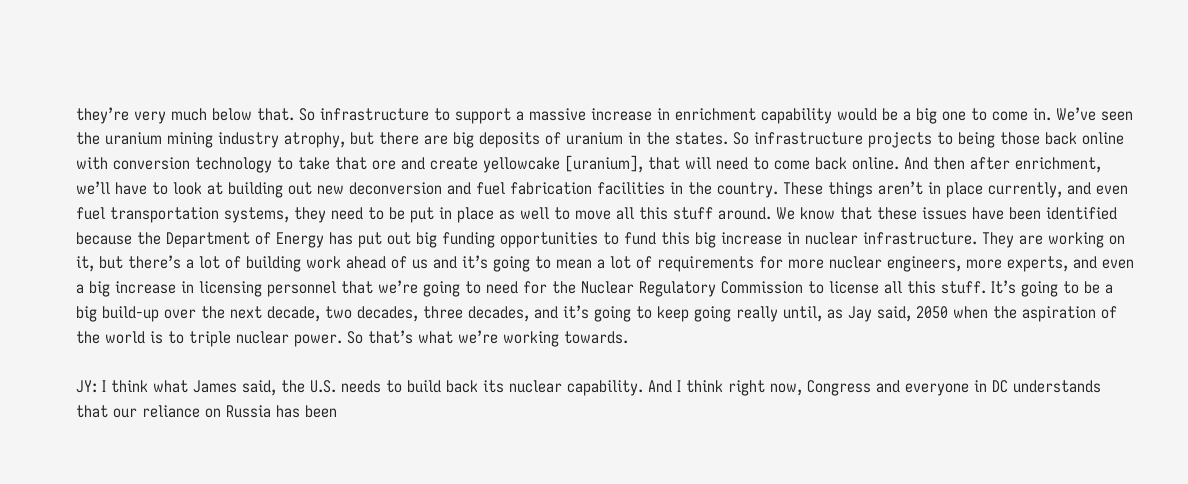they’re very much below that. So infrastructure to support a massive increase in enrichment capability would be a big one to come in. We’ve seen the uranium mining industry atrophy, but there are big deposits of uranium in the states. So infrastructure projects to being those back online with conversion technology to take that ore and create yellowcake [uranium], that will need to come back online. And then after enrichment, we’ll have to look at building out new deconversion and fuel fabrication facilities in the country. These things aren’t in place currently, and even fuel transportation systems, they need to be put in place as well to move all this stuff around. We know that these issues have been identified because the Department of Energy has put out big funding opportunities to fund this big increase in nuclear infrastructure. They are working on it, but there’s a lot of building work ahead of us and it’s going to mean a lot of requirements for more nuclear engineers, more experts, and even a big increase in licensing personnel that we’re going to need for the Nuclear Regulatory Commission to license all this stuff. It’s going to be a big build-up over the next decade, two decades, three decades, and it’s going to keep going really until, as Jay said, 2050 when the aspiration of the world is to triple nuclear power. So that’s what we’re working towards.

JY: I think what James said, the U.S. needs to build back its nuclear capability. And I think right now, Congress and everyone in DC understands that our reliance on Russia has been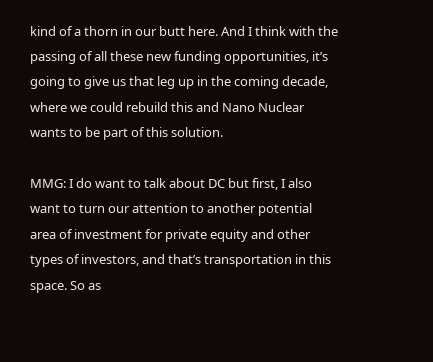kind of a thorn in our butt here. And I think with the passing of all these new funding opportunities, it’s going to give us that leg up in the coming decade, where we could rebuild this and Nano Nuclear wants to be part of this solution.

MMG: I do want to talk about DC but first, I also want to turn our attention to another potential area of investment for private equity and other types of investors, and that’s transportation in this space. So as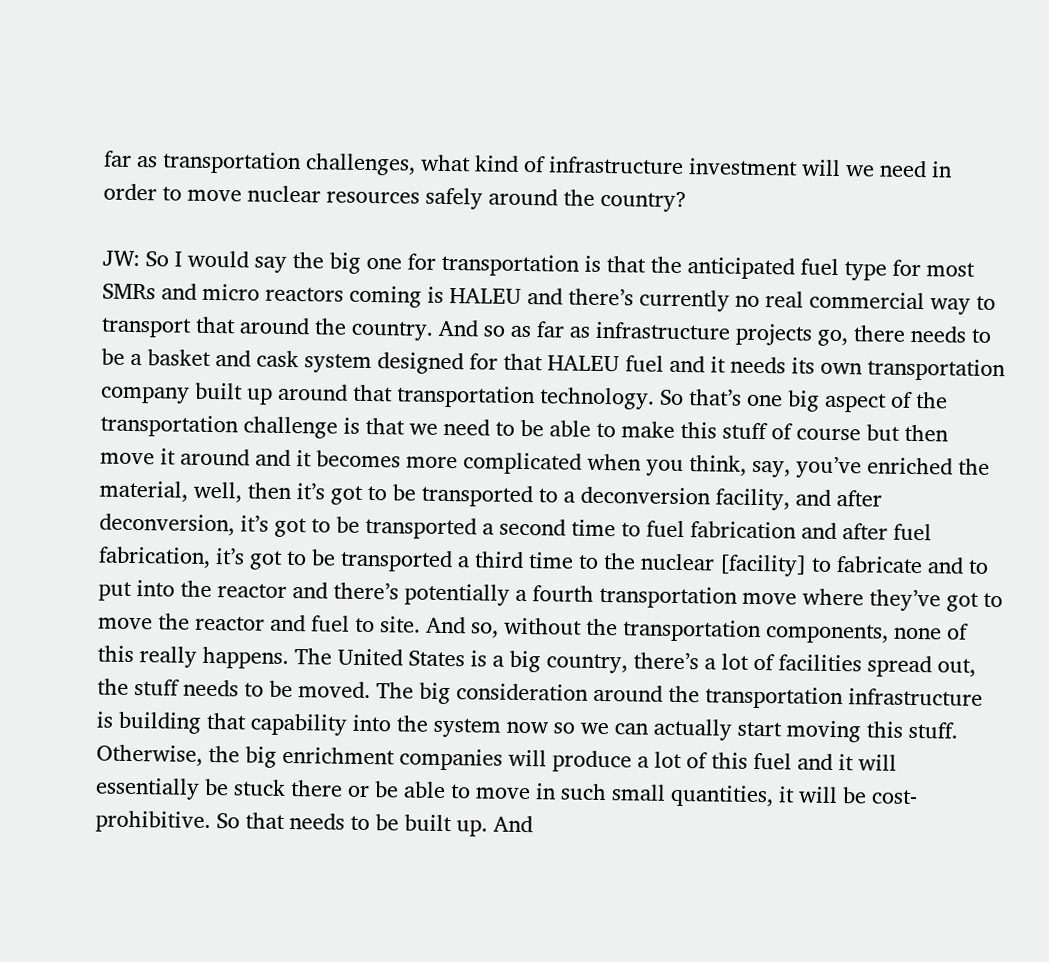far as transportation challenges, what kind of infrastructure investment will we need in order to move nuclear resources safely around the country?

JW: So I would say the big one for transportation is that the anticipated fuel type for most SMRs and micro reactors coming is HALEU and there’s currently no real commercial way to transport that around the country. And so as far as infrastructure projects go, there needs to be a basket and cask system designed for that HALEU fuel and it needs its own transportation company built up around that transportation technology. So that’s one big aspect of the transportation challenge is that we need to be able to make this stuff of course but then move it around and it becomes more complicated when you think, say, you’ve enriched the material, well, then it’s got to be transported to a deconversion facility, and after deconversion, it’s got to be transported a second time to fuel fabrication and after fuel fabrication, it’s got to be transported a third time to the nuclear [facility] to fabricate and to put into the reactor and there’s potentially a fourth transportation move where they’ve got to move the reactor and fuel to site. And so, without the transportation components, none of this really happens. The United States is a big country, there’s a lot of facilities spread out, the stuff needs to be moved. The big consideration around the transportation infrastructure is building that capability into the system now so we can actually start moving this stuff. Otherwise, the big enrichment companies will produce a lot of this fuel and it will essentially be stuck there or be able to move in such small quantities, it will be cost-prohibitive. So that needs to be built up. And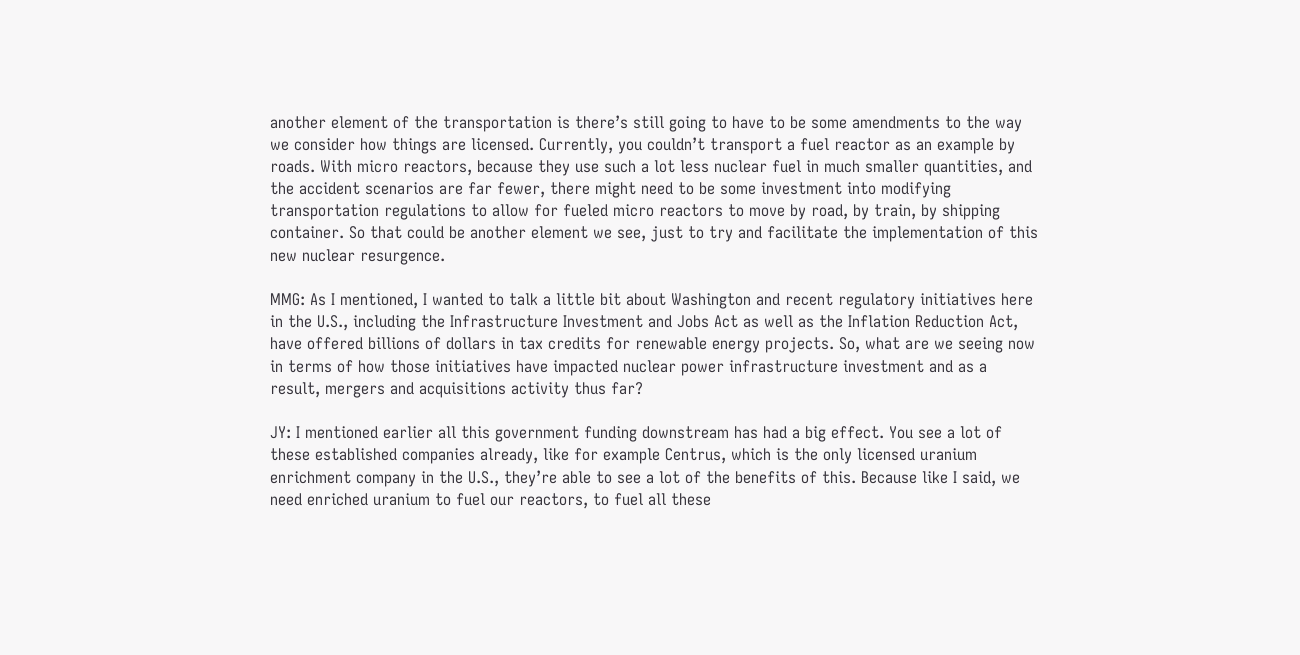another element of the transportation is there’s still going to have to be some amendments to the way we consider how things are licensed. Currently, you couldn’t transport a fuel reactor as an example by roads. With micro reactors, because they use such a lot less nuclear fuel in much smaller quantities, and the accident scenarios are far fewer, there might need to be some investment into modifying transportation regulations to allow for fueled micro reactors to move by road, by train, by shipping container. So that could be another element we see, just to try and facilitate the implementation of this new nuclear resurgence.

MMG: As I mentioned, I wanted to talk a little bit about Washington and recent regulatory initiatives here in the U.S., including the Infrastructure Investment and Jobs Act as well as the Inflation Reduction Act, have offered billions of dollars in tax credits for renewable energy projects. So, what are we seeing now in terms of how those initiatives have impacted nuclear power infrastructure investment and as a result, mergers and acquisitions activity thus far?

JY: I mentioned earlier all this government funding downstream has had a big effect. You see a lot of these established companies already, like for example Centrus, which is the only licensed uranium enrichment company in the U.S., they’re able to see a lot of the benefits of this. Because like I said, we need enriched uranium to fuel our reactors, to fuel all these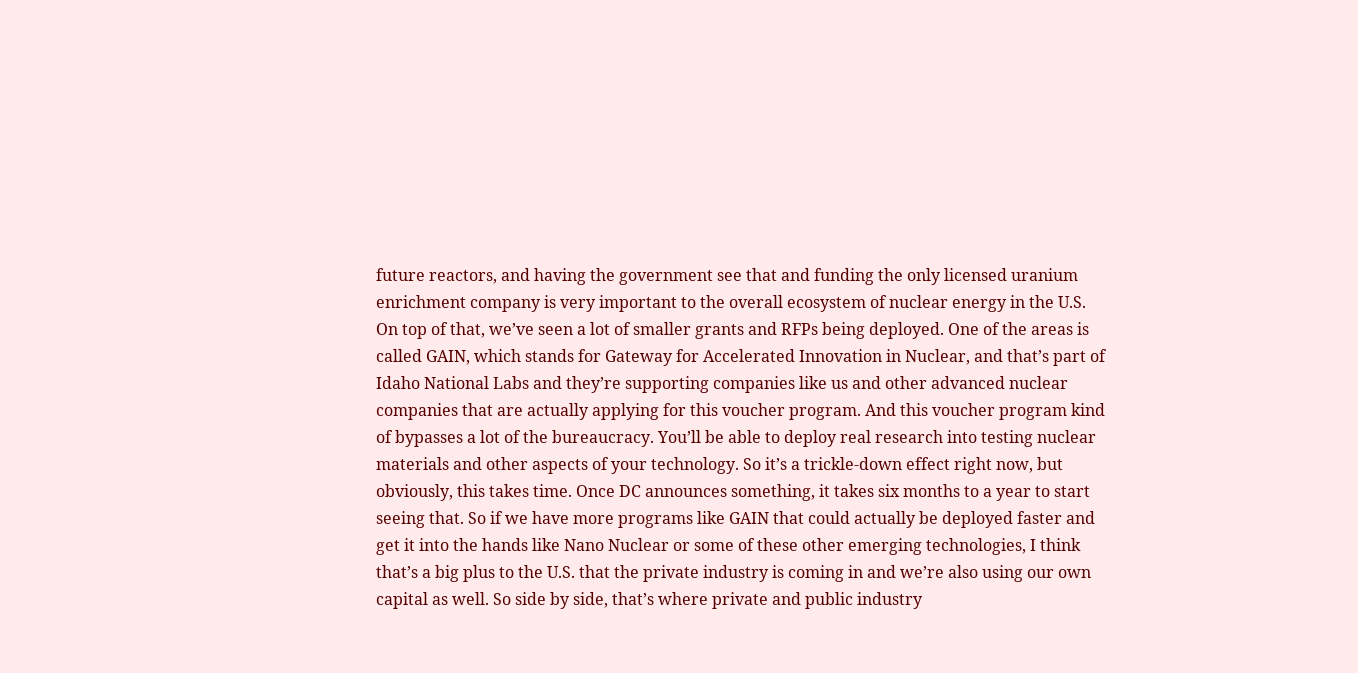future reactors, and having the government see that and funding the only licensed uranium enrichment company is very important to the overall ecosystem of nuclear energy in the U.S. On top of that, we’ve seen a lot of smaller grants and RFPs being deployed. One of the areas is called GAIN, which stands for Gateway for Accelerated Innovation in Nuclear, and that’s part of Idaho National Labs and they’re supporting companies like us and other advanced nuclear companies that are actually applying for this voucher program. And this voucher program kind of bypasses a lot of the bureaucracy. You’ll be able to deploy real research into testing nuclear materials and other aspects of your technology. So it’s a trickle-down effect right now, but obviously, this takes time. Once DC announces something, it takes six months to a year to start seeing that. So if we have more programs like GAIN that could actually be deployed faster and get it into the hands like Nano Nuclear or some of these other emerging technologies, I think that’s a big plus to the U.S. that the private industry is coming in and we’re also using our own capital as well. So side by side, that’s where private and public industry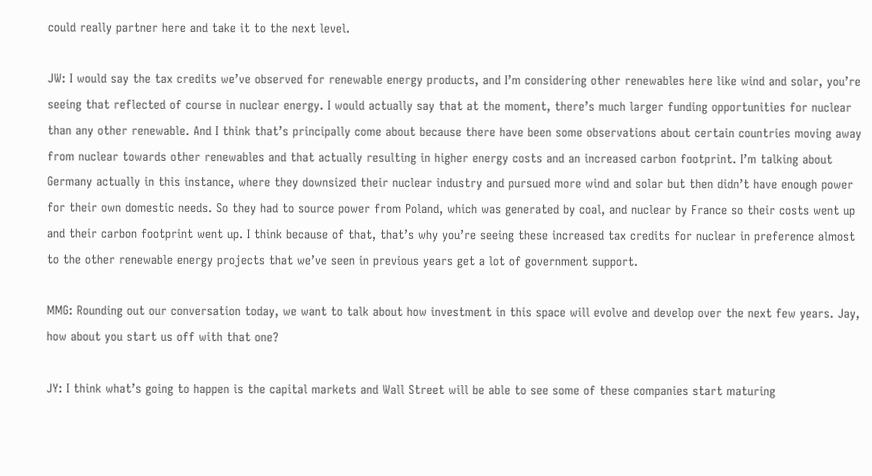could really partner here and take it to the next level.

JW: I would say the tax credits we’ve observed for renewable energy products, and I’m considering other renewables here like wind and solar, you’re seeing that reflected of course in nuclear energy. I would actually say that at the moment, there’s much larger funding opportunities for nuclear than any other renewable. And I think that’s principally come about because there have been some observations about certain countries moving away from nuclear towards other renewables and that actually resulting in higher energy costs and an increased carbon footprint. I’m talking about Germany actually in this instance, where they downsized their nuclear industry and pursued more wind and solar but then didn’t have enough power for their own domestic needs. So they had to source power from Poland, which was generated by coal, and nuclear by France so their costs went up and their carbon footprint went up. I think because of that, that’s why you’re seeing these increased tax credits for nuclear in preference almost to the other renewable energy projects that we’ve seen in previous years get a lot of government support.

MMG: Rounding out our conversation today, we want to talk about how investment in this space will evolve and develop over the next few years. Jay, how about you start us off with that one?

JY: I think what’s going to happen is the capital markets and Wall Street will be able to see some of these companies start maturing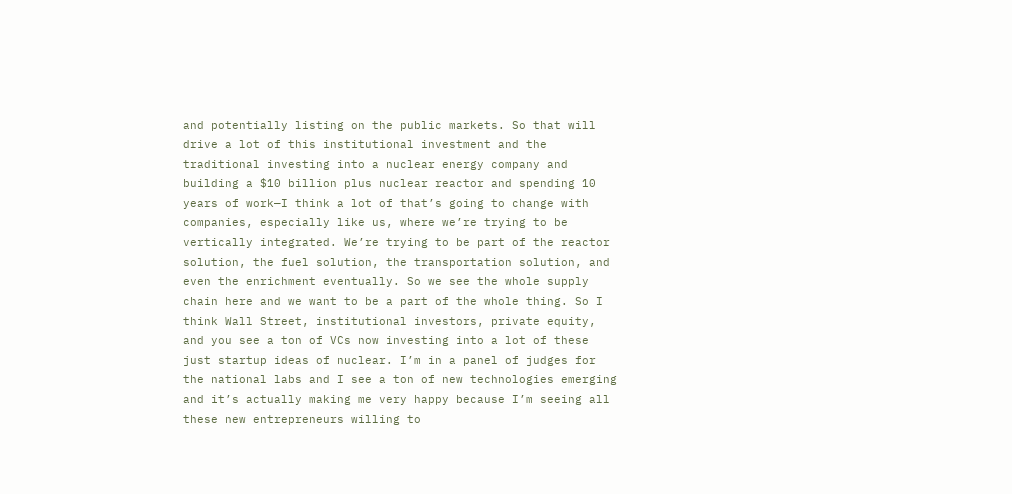and potentially listing on the public markets. So that will drive a lot of this institutional investment and the traditional investing into a nuclear energy company and building a $10 billion plus nuclear reactor and spending 10 years of work—I think a lot of that’s going to change with companies, especially like us, where we’re trying to be vertically integrated. We’re trying to be part of the reactor solution, the fuel solution, the transportation solution, and even the enrichment eventually. So we see the whole supply chain here and we want to be a part of the whole thing. So I think Wall Street, institutional investors, private equity, and you see a ton of VCs now investing into a lot of these just startup ideas of nuclear. I’m in a panel of judges for the national labs and I see a ton of new technologies emerging and it’s actually making me very happy because I’m seeing all these new entrepreneurs willing to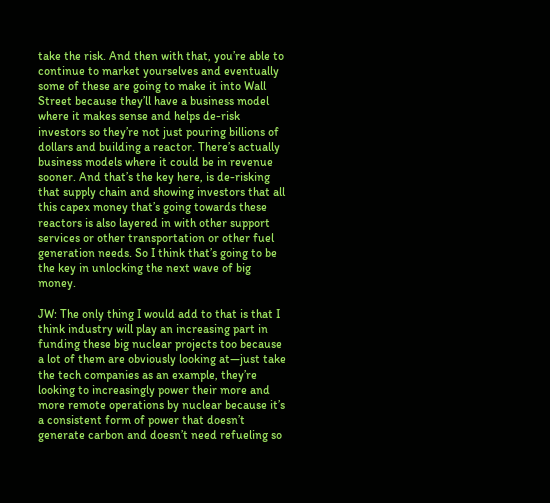take the risk. And then with that, you’re able to continue to market yourselves and eventually some of these are going to make it into Wall Street because they’ll have a business model where it makes sense and helps de-risk investors so they’re not just pouring billions of dollars and building a reactor. There’s actually business models where it could be in revenue sooner. And that’s the key here, is de-risking that supply chain and showing investors that all this capex money that’s going towards these reactors is also layered in with other support services or other transportation or other fuel generation needs. So I think that’s going to be the key in unlocking the next wave of big money.

JW: The only thing I would add to that is that I think industry will play an increasing part in funding these big nuclear projects too because a lot of them are obviously looking at—just take the tech companies as an example, they’re looking to increasingly power their more and more remote operations by nuclear because it’s a consistent form of power that doesn’t generate carbon and doesn’t need refueling so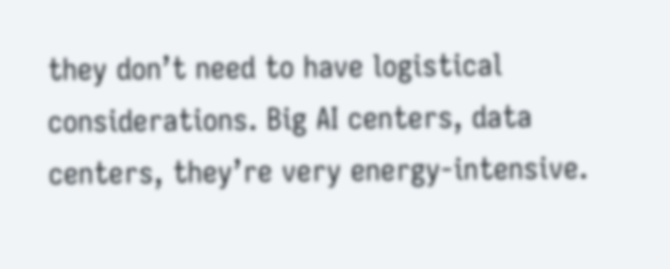they don’t need to have logistical considerations. Big AI centers, data centers, they’re very energy-intensive.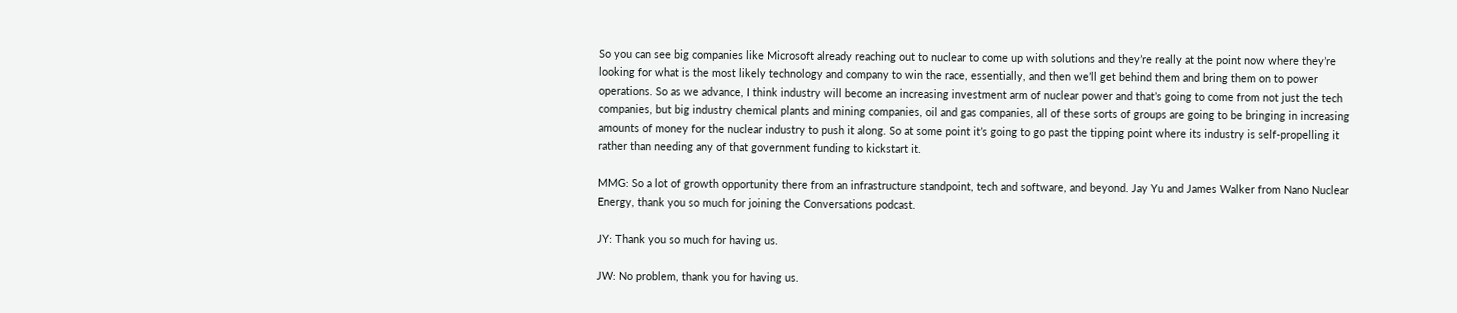So you can see big companies like Microsoft already reaching out to nuclear to come up with solutions and they’re really at the point now where they’re looking for what is the most likely technology and company to win the race, essentially, and then we’ll get behind them and bring them on to power operations. So as we advance, I think industry will become an increasing investment arm of nuclear power and that’s going to come from not just the tech companies, but big industry chemical plants and mining companies, oil and gas companies, all of these sorts of groups are going to be bringing in increasing amounts of money for the nuclear industry to push it along. So at some point it’s going to go past the tipping point where its industry is self-propelling it rather than needing any of that government funding to kickstart it.

MMG: So a lot of growth opportunity there from an infrastructure standpoint, tech and software, and beyond. Jay Yu and James Walker from Nano Nuclear Energy, thank you so much for joining the Conversations podcast.

JY: Thank you so much for having us.

JW: No problem, thank you for having us.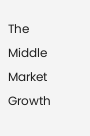The Middle Market Growth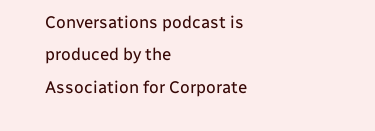Conversations podcast is produced by the Association for Corporate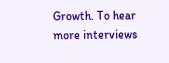Growth. To hear more interviews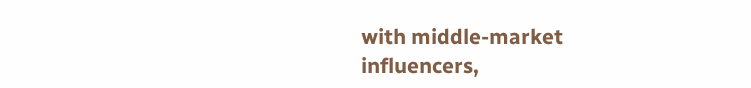with middle-market influencers,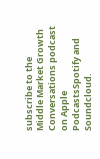subscribe to the Middle Market Growth Conversations podcast on Apple PodcastsSpotify and Soundcloud.